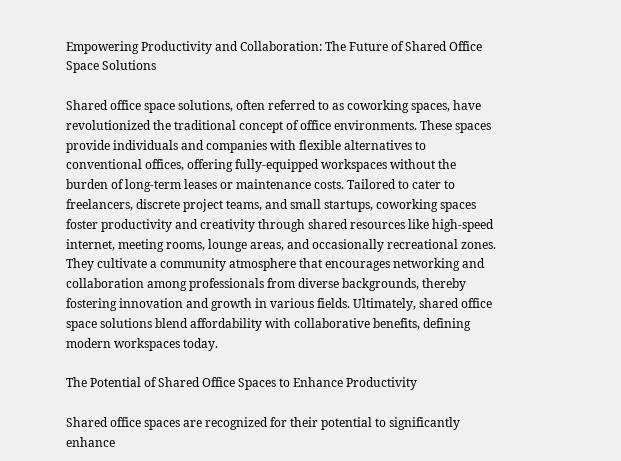Empowering Productivity and Collaboration: The Future of Shared Office Space Solutions

Shared office space solutions, often referred to as coworking spaces, have revolutionized the traditional concept of office environments. These spaces provide individuals and companies with flexible alternatives to conventional offices, offering fully-equipped workspaces without the burden of long-term leases or maintenance costs. Tailored to cater to freelancers, discrete project teams, and small startups, coworking spaces foster productivity and creativity through shared resources like high-speed internet, meeting rooms, lounge areas, and occasionally recreational zones. They cultivate a community atmosphere that encourages networking and collaboration among professionals from diverse backgrounds, thereby fostering innovation and growth in various fields. Ultimately, shared office space solutions blend affordability with collaborative benefits, defining modern workspaces today.

The Potential of Shared Office Spaces to Enhance Productivity

Shared office spaces are recognized for their potential to significantly enhance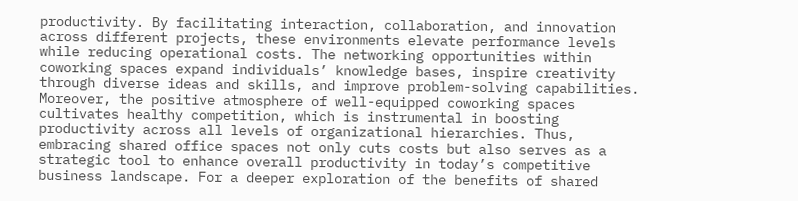productivity. By facilitating interaction, collaboration, and innovation across different projects, these environments elevate performance levels while reducing operational costs. The networking opportunities within coworking spaces expand individuals’ knowledge bases, inspire creativity through diverse ideas and skills, and improve problem-solving capabilities. Moreover, the positive atmosphere of well-equipped coworking spaces cultivates healthy competition, which is instrumental in boosting productivity across all levels of organizational hierarchies. Thus, embracing shared office spaces not only cuts costs but also serves as a strategic tool to enhance overall productivity in today’s competitive business landscape. For a deeper exploration of the benefits of shared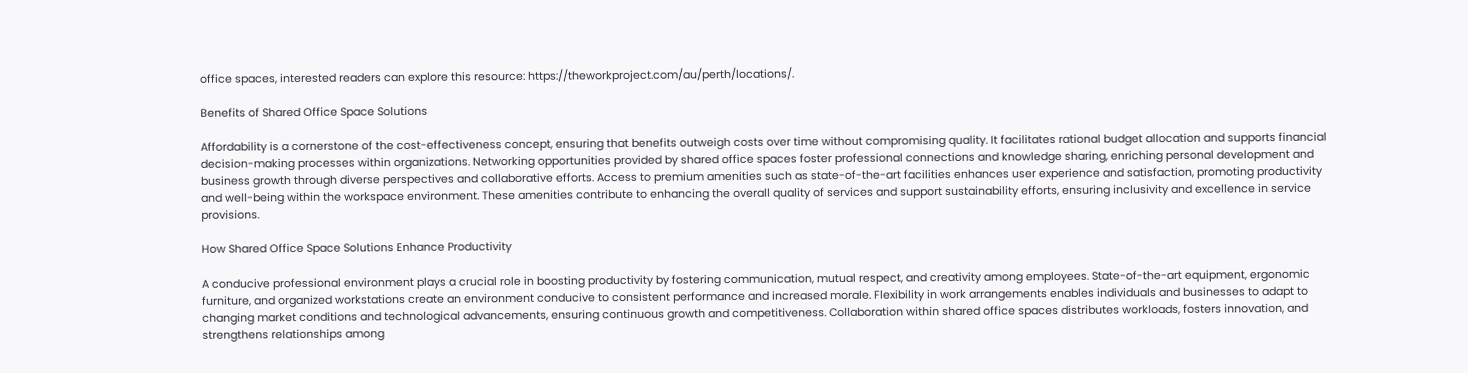office spaces, interested readers can explore this resource: https://theworkproject.com/au/perth/locations/.

Benefits of Shared Office Space Solutions

Affordability is a cornerstone of the cost-effectiveness concept, ensuring that benefits outweigh costs over time without compromising quality. It facilitates rational budget allocation and supports financial decision-making processes within organizations. Networking opportunities provided by shared office spaces foster professional connections and knowledge sharing, enriching personal development and business growth through diverse perspectives and collaborative efforts. Access to premium amenities such as state-of-the-art facilities enhances user experience and satisfaction, promoting productivity and well-being within the workspace environment. These amenities contribute to enhancing the overall quality of services and support sustainability efforts, ensuring inclusivity and excellence in service provisions.

How Shared Office Space Solutions Enhance Productivity

A conducive professional environment plays a crucial role in boosting productivity by fostering communication, mutual respect, and creativity among employees. State-of-the-art equipment, ergonomic furniture, and organized workstations create an environment conducive to consistent performance and increased morale. Flexibility in work arrangements enables individuals and businesses to adapt to changing market conditions and technological advancements, ensuring continuous growth and competitiveness. Collaboration within shared office spaces distributes workloads, fosters innovation, and strengthens relationships among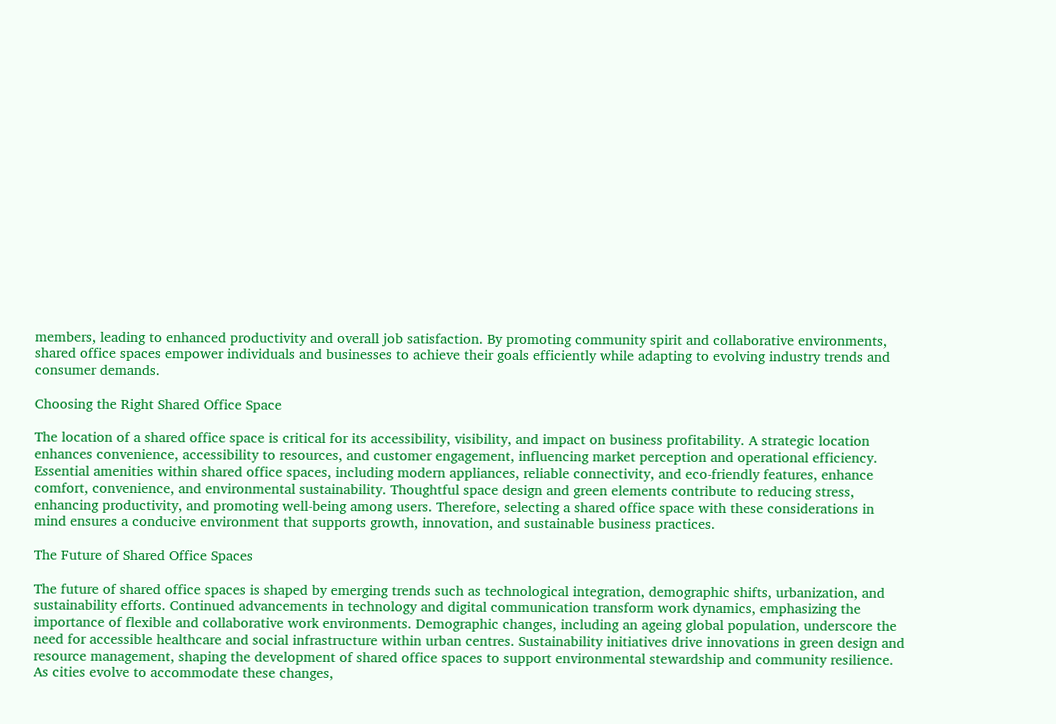members, leading to enhanced productivity and overall job satisfaction. By promoting community spirit and collaborative environments, shared office spaces empower individuals and businesses to achieve their goals efficiently while adapting to evolving industry trends and consumer demands.

Choosing the Right Shared Office Space

The location of a shared office space is critical for its accessibility, visibility, and impact on business profitability. A strategic location enhances convenience, accessibility to resources, and customer engagement, influencing market perception and operational efficiency. Essential amenities within shared office spaces, including modern appliances, reliable connectivity, and eco-friendly features, enhance comfort, convenience, and environmental sustainability. Thoughtful space design and green elements contribute to reducing stress, enhancing productivity, and promoting well-being among users. Therefore, selecting a shared office space with these considerations in mind ensures a conducive environment that supports growth, innovation, and sustainable business practices.

The Future of Shared Office Spaces

The future of shared office spaces is shaped by emerging trends such as technological integration, demographic shifts, urbanization, and sustainability efforts. Continued advancements in technology and digital communication transform work dynamics, emphasizing the importance of flexible and collaborative work environments. Demographic changes, including an ageing global population, underscore the need for accessible healthcare and social infrastructure within urban centres. Sustainability initiatives drive innovations in green design and resource management, shaping the development of shared office spaces to support environmental stewardship and community resilience. As cities evolve to accommodate these changes,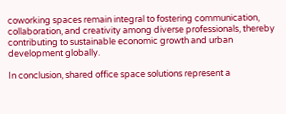coworking spaces remain integral to fostering communication, collaboration, and creativity among diverse professionals, thereby contributing to sustainable economic growth and urban development globally.

In conclusion, shared office space solutions represent a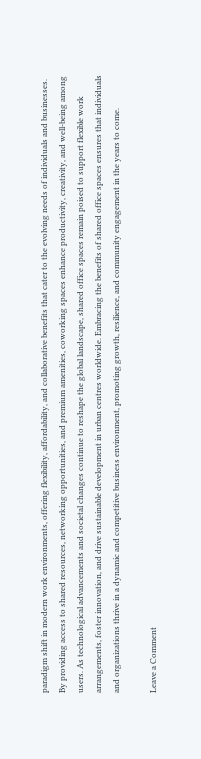paradigm shift in modern work environments, offering flexibility, affordability, and collaborative benefits that cater to the evolving needs of individuals and businesses. By providing access to shared resources, networking opportunities, and premium amenities, coworking spaces enhance productivity, creativity, and well-being among users. As technological advancements and societal changes continue to reshape the global landscape, shared office spaces remain poised to support flexible work arrangements, foster innovation, and drive sustainable development in urban centres worldwide. Embracing the benefits of shared office spaces ensures that individuals and organizations thrive in a dynamic and competitive business environment, promoting growth, resilience, and community engagement in the years to come.

Leave a Comment